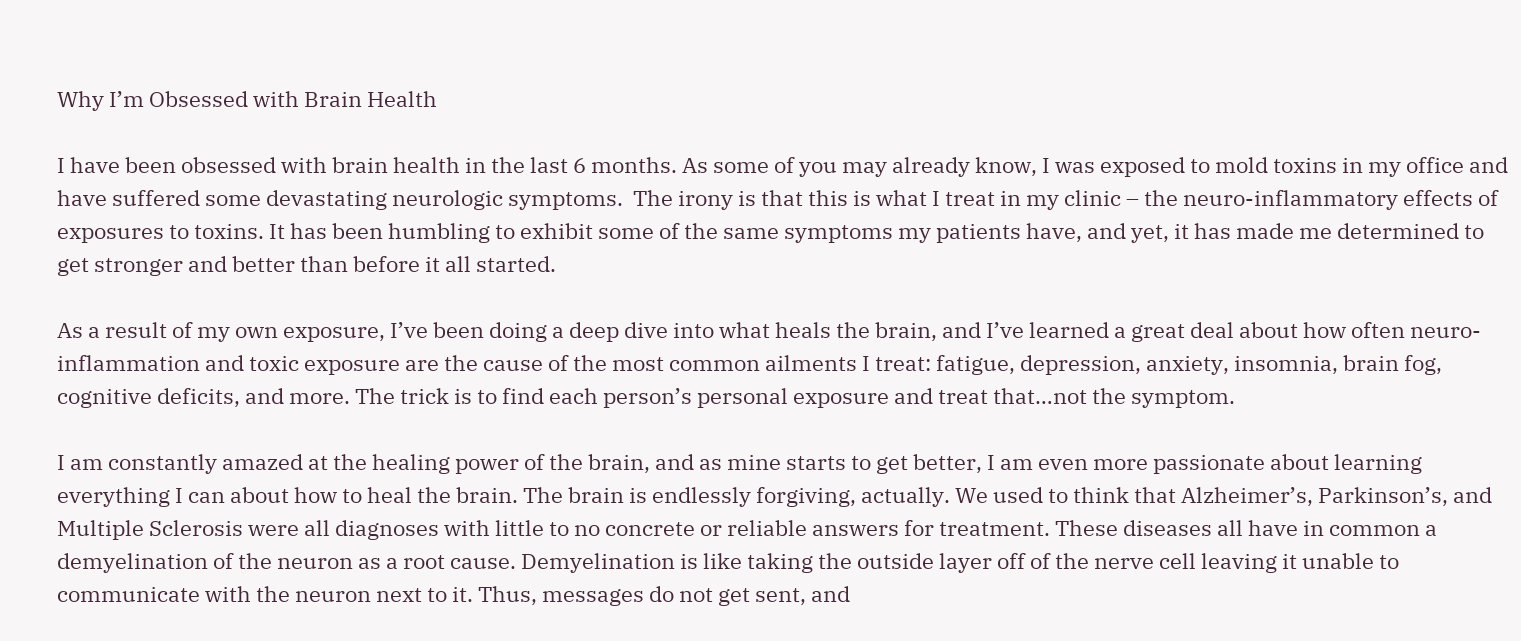Why I’m Obsessed with Brain Health

I have been obsessed with brain health in the last 6 months. As some of you may already know, I was exposed to mold toxins in my office and have suffered some devastating neurologic symptoms.  The irony is that this is what I treat in my clinic – the neuro-inflammatory effects of exposures to toxins. It has been humbling to exhibit some of the same symptoms my patients have, and yet, it has made me determined to get stronger and better than before it all started.

As a result of my own exposure, I’ve been doing a deep dive into what heals the brain, and I’ve learned a great deal about how often neuro-inflammation and toxic exposure are the cause of the most common ailments I treat: fatigue, depression, anxiety, insomnia, brain fog, cognitive deficits, and more. The trick is to find each person’s personal exposure and treat that…not the symptom.

I am constantly amazed at the healing power of the brain, and as mine starts to get better, I am even more passionate about learning everything I can about how to heal the brain. The brain is endlessly forgiving, actually. We used to think that Alzheimer’s, Parkinson’s, and Multiple Sclerosis were all diagnoses with little to no concrete or reliable answers for treatment. These diseases all have in common a demyelination of the neuron as a root cause. Demyelination is like taking the outside layer off of the nerve cell leaving it unable to communicate with the neuron next to it. Thus, messages do not get sent, and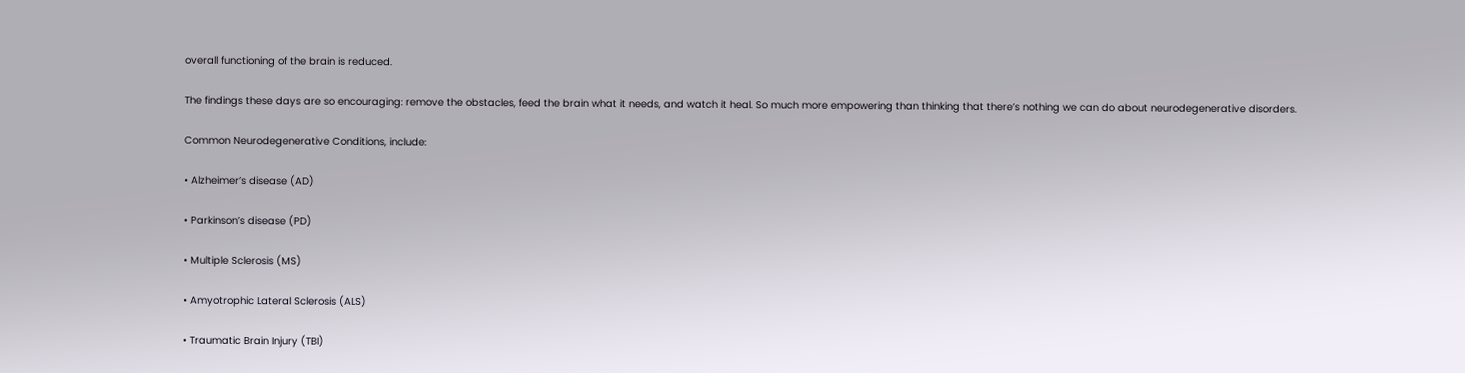overall functioning of the brain is reduced.

The findings these days are so encouraging: remove the obstacles, feed the brain what it needs, and watch it heal. So much more empowering than thinking that there’s nothing we can do about neurodegenerative disorders.

Common Neurodegenerative Conditions, include:

• Alzheimer’s disease (AD)

• Parkinson’s disease (PD)

• Multiple Sclerosis (MS)

• Amyotrophic Lateral Sclerosis (ALS)

• Traumatic Brain Injury (TBI)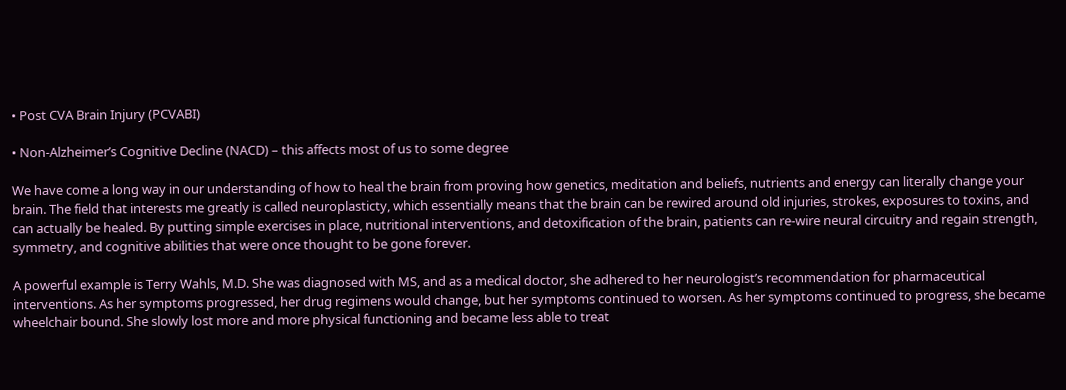• Post CVA Brain Injury (PCVABI)

• Non-Alzheimer’s Cognitive Decline (NACD) – this affects most of us to some degree

We have come a long way in our understanding of how to heal the brain from proving how genetics, meditation and beliefs, nutrients and energy can literally change your brain. The field that interests me greatly is called neuroplasticty, which essentially means that the brain can be rewired around old injuries, strokes, exposures to toxins, and can actually be healed. By putting simple exercises in place, nutritional interventions, and detoxification of the brain, patients can re-wire neural circuitry and regain strength, symmetry, and cognitive abilities that were once thought to be gone forever.

A powerful example is Terry Wahls, M.D. She was diagnosed with MS, and as a medical doctor, she adhered to her neurologist’s recommendation for pharmaceutical interventions. As her symptoms progressed, her drug regimens would change, but her symptoms continued to worsen. As her symptoms continued to progress, she became wheelchair bound. She slowly lost more and more physical functioning and became less able to treat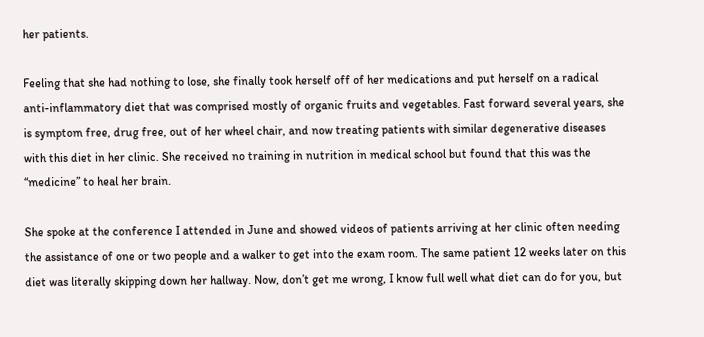her patients.

Feeling that she had nothing to lose, she finally took herself off of her medications and put herself on a radical anti-inflammatory diet that was comprised mostly of organic fruits and vegetables. Fast forward several years, she is symptom free, drug free, out of her wheel chair, and now treating patients with similar degenerative diseases with this diet in her clinic. She received no training in nutrition in medical school but found that this was the “medicine” to heal her brain.

She spoke at the conference I attended in June and showed videos of patients arriving at her clinic often needing the assistance of one or two people and a walker to get into the exam room. The same patient 12 weeks later on this diet was literally skipping down her hallway. Now, don’t get me wrong, I know full well what diet can do for you, but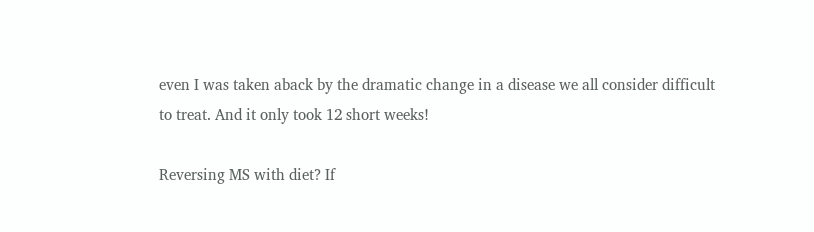even I was taken aback by the dramatic change in a disease we all consider difficult to treat. And it only took 12 short weeks!

Reversing MS with diet? If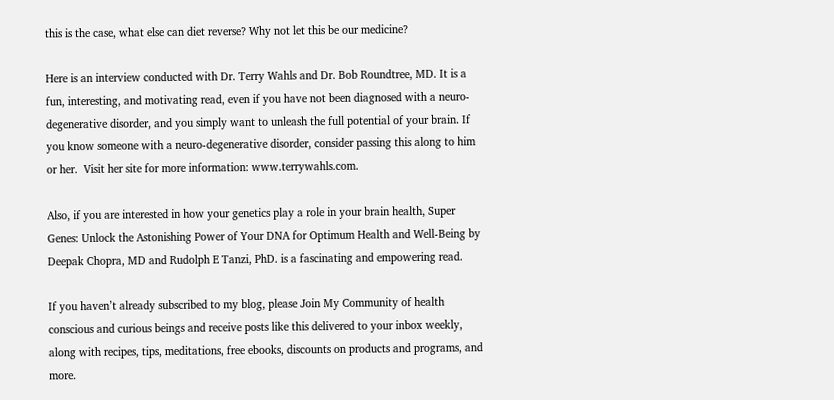this is the case, what else can diet reverse? Why not let this be our medicine?

Here is an interview conducted with Dr. Terry Wahls and Dr. Bob Roundtree, MD. It is a fun, interesting, and motivating read, even if you have not been diagnosed with a neuro-degenerative disorder, and you simply want to unleash the full potential of your brain. If you know someone with a neuro-degenerative disorder, consider passing this along to him or her.  Visit her site for more information: www.terrywahls.com.

Also, if you are interested in how your genetics play a role in your brain health, Super Genes: Unlock the Astonishing Power of Your DNA for Optimum Health and Well-Being by Deepak Chopra, MD and Rudolph E Tanzi, PhD. is a fascinating and empowering read.

If you haven’t already subscribed to my blog, please Join My Community of health conscious and curious beings and receive posts like this delivered to your inbox weekly, along with recipes, tips, meditations, free ebooks, discounts on products and programs, and more.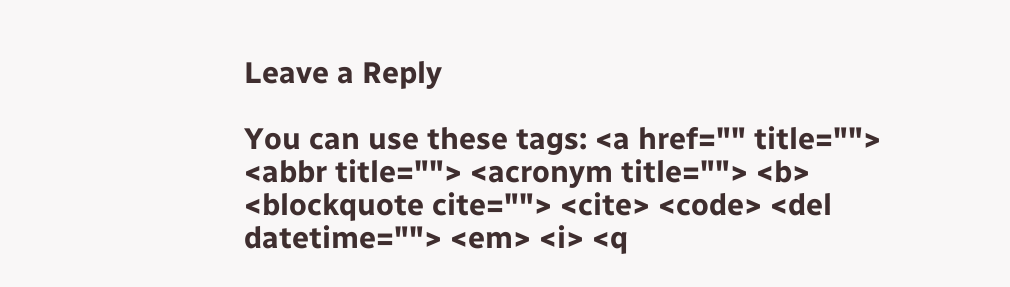Leave a Reply

You can use these tags: <a href="" title=""> <abbr title=""> <acronym title=""> <b> <blockquote cite=""> <cite> <code> <del datetime=""> <em> <i> <q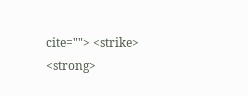cite=""> <strike> <strong>